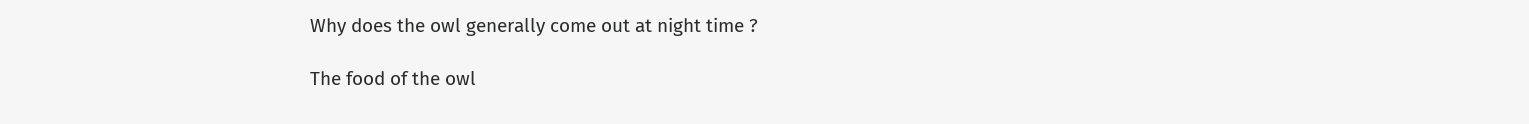Why does the owl generally come out at night time ?

The food of the owl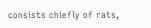consists chiefly of rats,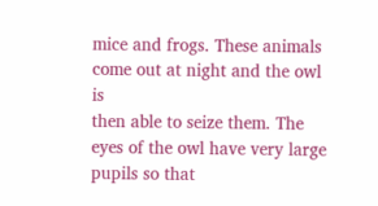mice and frogs. These animals come out at night and the owl is
then able to seize them. The eyes of the owl have very large pupils so that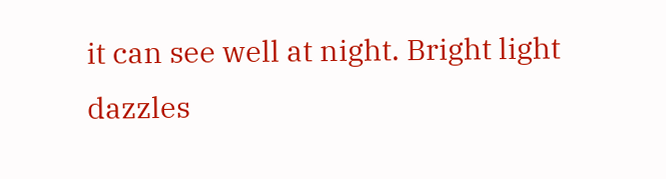it can see well at night. Bright light
dazzles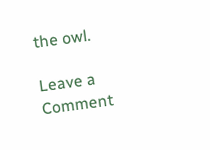the owl.

Leave a Comment